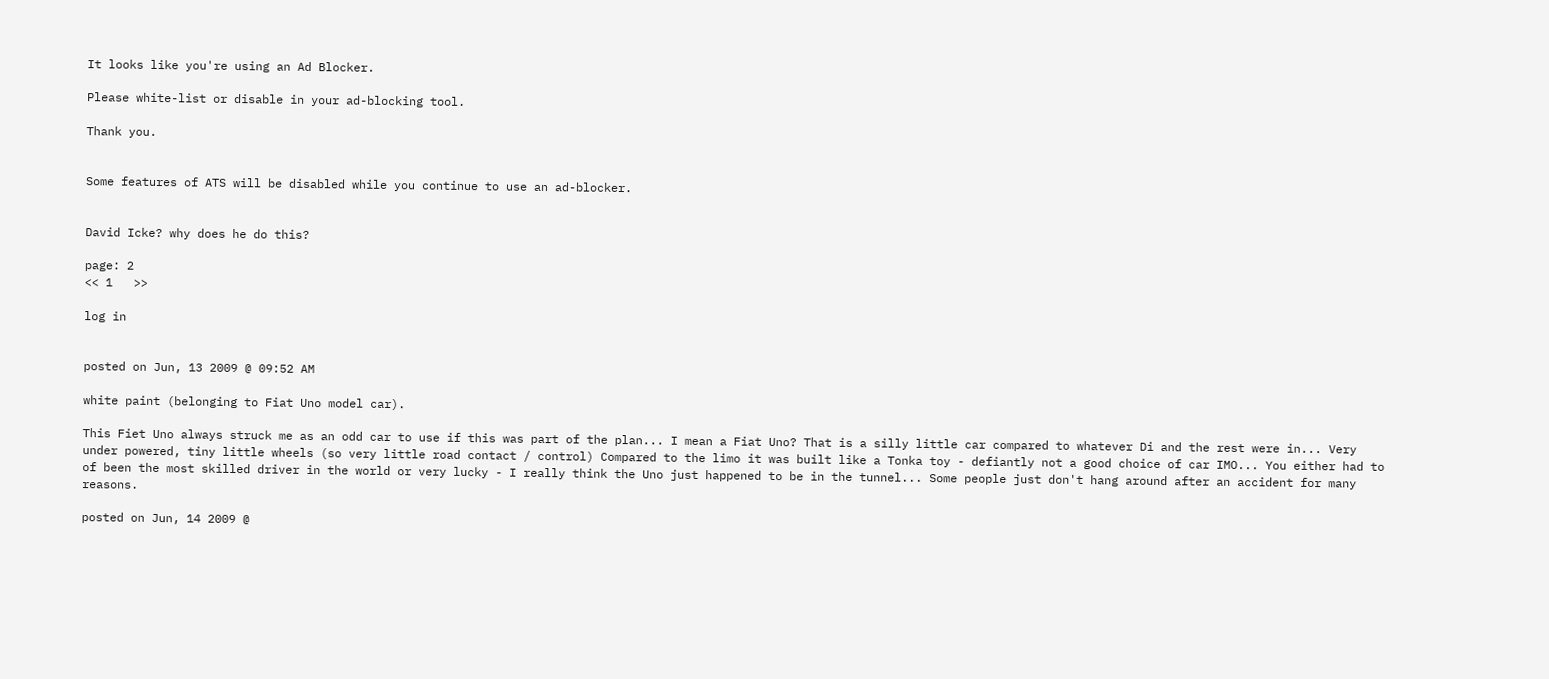It looks like you're using an Ad Blocker.

Please white-list or disable in your ad-blocking tool.

Thank you.


Some features of ATS will be disabled while you continue to use an ad-blocker.


David Icke? why does he do this?

page: 2
<< 1   >>

log in


posted on Jun, 13 2009 @ 09:52 AM

white paint (belonging to Fiat Uno model car).

This Fiet Uno always struck me as an odd car to use if this was part of the plan... I mean a Fiat Uno? That is a silly little car compared to whatever Di and the rest were in... Very under powered, tiny little wheels (so very little road contact / control) Compared to the limo it was built like a Tonka toy - defiantly not a good choice of car IMO... You either had to of been the most skilled driver in the world or very lucky - I really think the Uno just happened to be in the tunnel... Some people just don't hang around after an accident for many reasons.

posted on Jun, 14 2009 @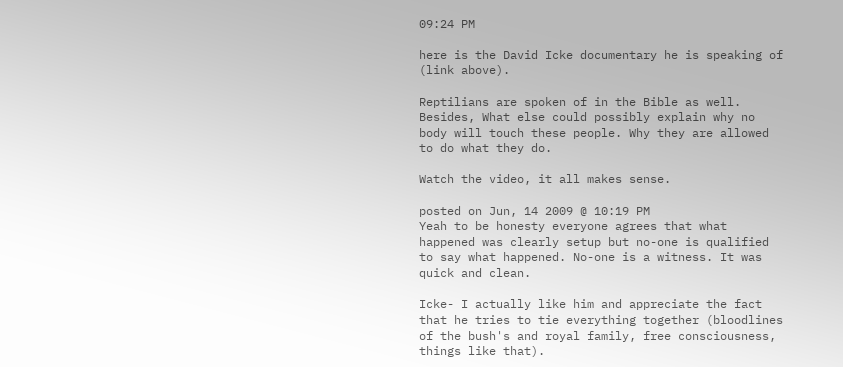09:24 PM

here is the David Icke documentary he is speaking of (link above).

Reptilians are spoken of in the Bible as well. Besides, What else could possibly explain why no body will touch these people. Why they are allowed to do what they do.

Watch the video, it all makes sense.

posted on Jun, 14 2009 @ 10:19 PM
Yeah to be honesty everyone agrees that what happened was clearly setup but no-one is qualified to say what happened. No-one is a witness. It was quick and clean.

Icke- I actually like him and appreciate the fact that he tries to tie everything together (bloodlines of the bush's and royal family, free consciousness, things like that).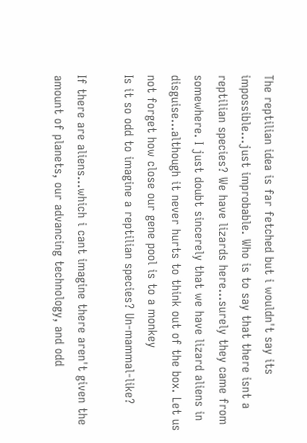The reptilian idea is far fetched but i wouldn't say its impossible...just improbable. Who is to say that there isnt a reptilian species? We have lizards here...surely they came from somewhere. I just doubt sincerely that we have lizard aliens in disguise...although it never hurts to think out of the box. Let us not forget how close our gene pool is to a monkey
Is it so odd to imagine a reptilian species? Un-mammal-like?

If there are aliens...which i cant imagine there aren't given the amount of planets, our advancing technology, and odd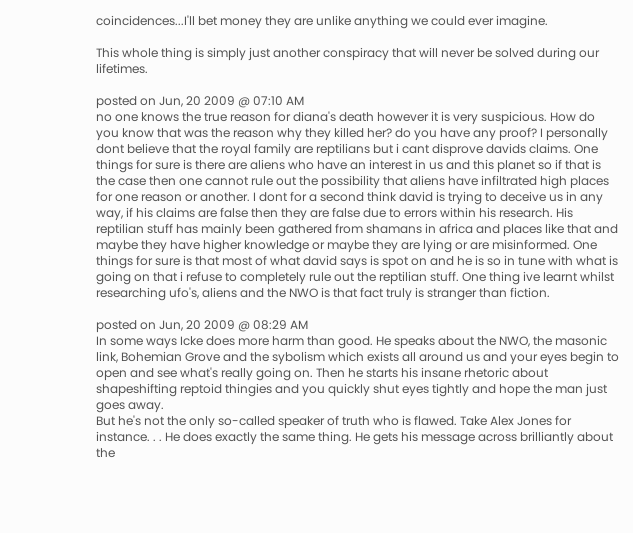coincidences...I'll bet money they are unlike anything we could ever imagine.

This whole thing is simply just another conspiracy that will never be solved during our lifetimes.

posted on Jun, 20 2009 @ 07:10 AM
no one knows the true reason for diana's death however it is very suspicious. How do you know that was the reason why they killed her? do you have any proof? I personally dont believe that the royal family are reptilians but i cant disprove davids claims. One things for sure is there are aliens who have an interest in us and this planet so if that is the case then one cannot rule out the possibility that aliens have infiltrated high places for one reason or another. I dont for a second think david is trying to deceive us in any way, if his claims are false then they are false due to errors within his research. His reptilian stuff has mainly been gathered from shamans in africa and places like that and maybe they have higher knowledge or maybe they are lying or are misinformed. One things for sure is that most of what david says is spot on and he is so in tune with what is going on that i refuse to completely rule out the reptilian stuff. One thing ive learnt whilst researching ufo's, aliens and the NWO is that fact truly is stranger than fiction.

posted on Jun, 20 2009 @ 08:29 AM
In some ways Icke does more harm than good. He speaks about the NWO, the masonic link, Bohemian Grove and the sybolism which exists all around us and your eyes begin to open and see what's really going on. Then he starts his insane rhetoric about shapeshifting reptoid thingies and you quickly shut eyes tightly and hope the man just goes away.
But he's not the only so-called speaker of truth who is flawed. Take Alex Jones for instance. . . He does exactly the same thing. He gets his message across brilliantly about the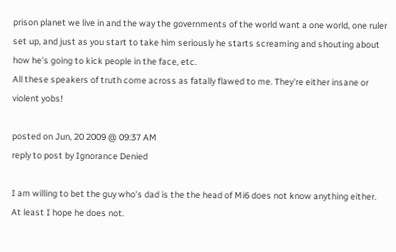prison planet we live in and the way the governments of the world want a one world, one ruler set up, and just as you start to take him seriously he starts screaming and shouting about how he's going to kick people in the face, etc.
All these speakers of truth come across as fatally flawed to me. They're either insane or violent yobs!

posted on Jun, 20 2009 @ 09:37 AM
reply to post by Ignorance Denied

I am willing to bet the guy who's dad is the the head of Mi6 does not know anything either. At least I hope he does not.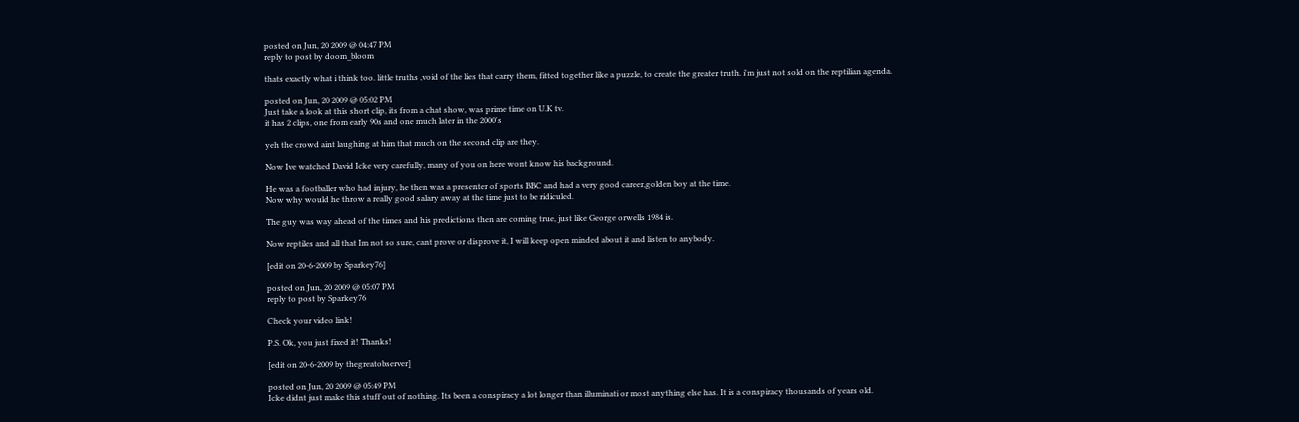posted on Jun, 20 2009 @ 04:47 PM
reply to post by doom_bloom

thats exactly what i think too. little truths ,void of the lies that carry them, fitted together like a puzzle, to create the greater truth. i'm just not sold on the reptilian agenda.

posted on Jun, 20 2009 @ 05:02 PM
Just take a look at this short clip, its from a chat show, was prime time on U.K tv.
it has 2 clips, one from early 90s and one much later in the 2000's

yeh the crowd aint laughing at him that much on the second clip are they.

Now Ive watched David Icke very carefully, many of you on here wont know his background.

He was a footballer who had injury, he then was a presenter of sports BBC and had a very good career,golden boy at the time.
Now why would he throw a really good salary away at the time just to be ridiculed.

The guy was way ahead of the times and his predictions then are coming true, just like George orwells 1984 is.

Now reptiles and all that Im not so sure, cant prove or disprove it, I will keep open minded about it and listen to anybody.

[edit on 20-6-2009 by Sparkey76]

posted on Jun, 20 2009 @ 05:07 PM
reply to post by Sparkey76

Check your video link!

P.S. Ok, you just fixed it! Thanks!

[edit on 20-6-2009 by thegreatobserver]

posted on Jun, 20 2009 @ 05:49 PM
Icke didnt just make this stuff out of nothing. Its been a conspiracy a lot longer than illuminati or most anything else has. It is a conspiracy thousands of years old.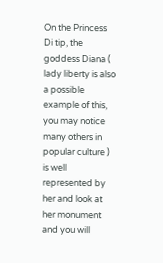On the Princess Di tip, the goddess Diana ( lady liberty is also a possible example of this, you may notice many others in popular culture ) is well represented by her and look at her monument and you will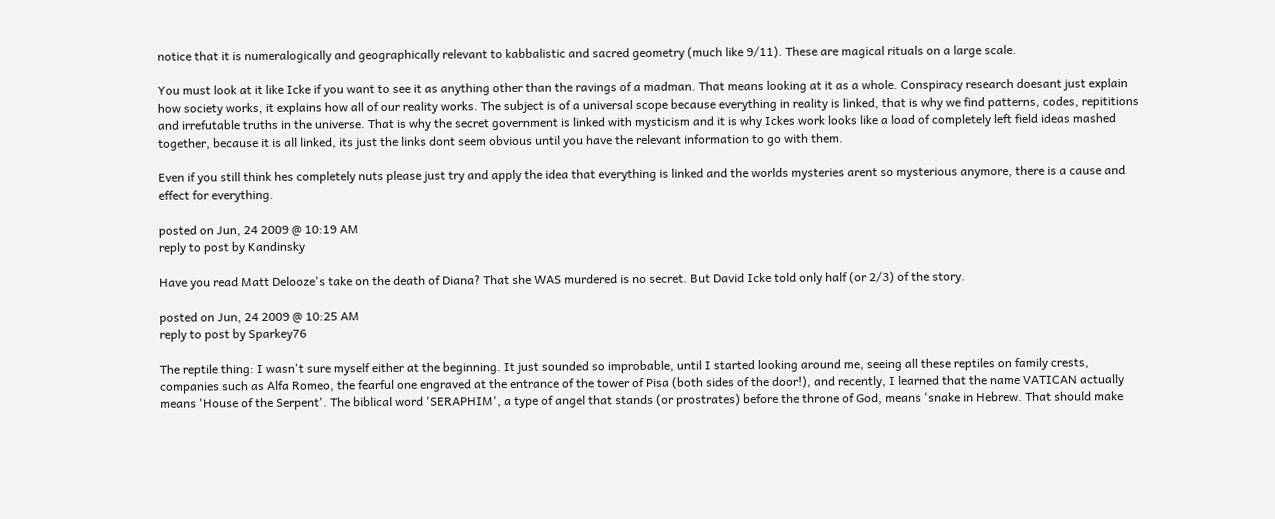notice that it is numeralogically and geographically relevant to kabbalistic and sacred geometry (much like 9/11). These are magical rituals on a large scale.

You must look at it like Icke if you want to see it as anything other than the ravings of a madman. That means looking at it as a whole. Conspiracy research doesant just explain how society works, it explains how all of our reality works. The subject is of a universal scope because everything in reality is linked, that is why we find patterns, codes, repititions and irrefutable truths in the universe. That is why the secret government is linked with mysticism and it is why Ickes work looks like a load of completely left field ideas mashed together, because it is all linked, its just the links dont seem obvious until you have the relevant information to go with them.

Even if you still think hes completely nuts please just try and apply the idea that everything is linked and the worlds mysteries arent so mysterious anymore, there is a cause and effect for everything.

posted on Jun, 24 2009 @ 10:19 AM
reply to post by Kandinsky

Have you read Matt Delooze's take on the death of Diana? That she WAS murdered is no secret. But David Icke told only half (or 2/3) of the story.

posted on Jun, 24 2009 @ 10:25 AM
reply to post by Sparkey76

The reptile thing: I wasn't sure myself either at the beginning. It just sounded so improbable, until I started looking around me, seeing all these reptiles on family crests, companies such as Alfa Romeo, the fearful one engraved at the entrance of the tower of Pisa (both sides of the door!), and recently, I learned that the name VATICAN actually means 'House of the Serpent'. The biblical word 'SERAPHIM', a type of angel that stands (or prostrates) before the throne of God, means 'snake in Hebrew. That should make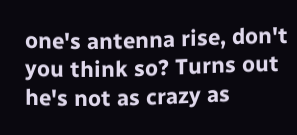one's antenna rise, don't you think so? Turns out he's not as crazy as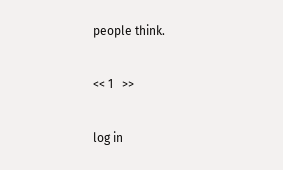people think.

<< 1   >>

log in